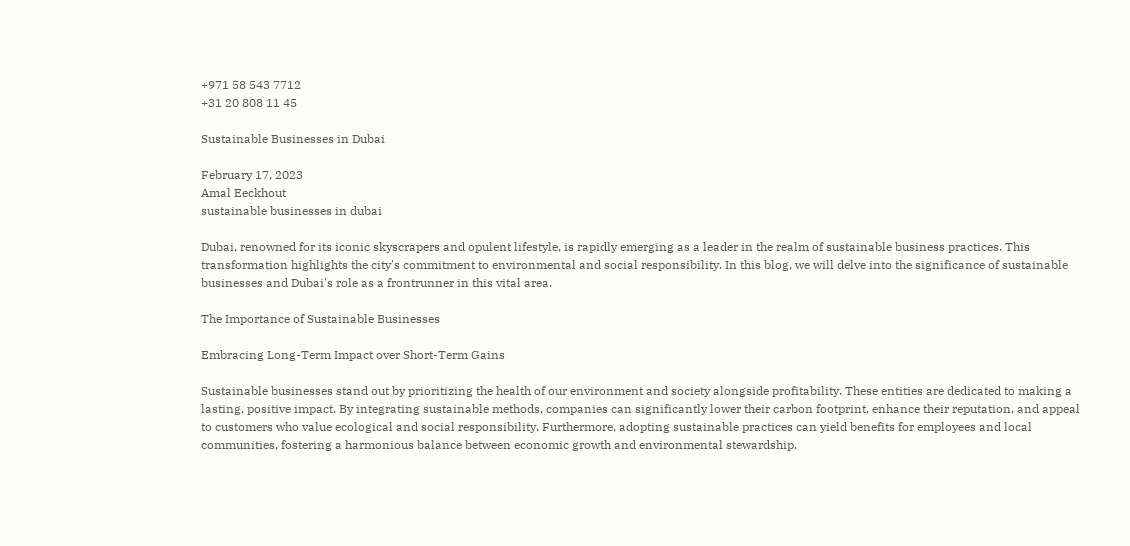+971 58 543 7712
+31 20 808 11 45

Sustainable Businesses in Dubai

February 17, 2023
Amal Eeckhout
sustainable businesses in dubai

Dubai, renowned for its iconic skyscrapers and opulent lifestyle, is rapidly emerging as a leader in the realm of sustainable business practices. This transformation highlights the city's commitment to environmental and social responsibility. In this blog, we will delve into the significance of sustainable businesses and Dubai's role as a frontrunner in this vital area.

The Importance of Sustainable Businesses

Embracing Long-Term Impact over Short-Term Gains

Sustainable businesses stand out by prioritizing the health of our environment and society alongside profitability. These entities are dedicated to making a lasting, positive impact. By integrating sustainable methods, companies can significantly lower their carbon footprint, enhance their reputation, and appeal to customers who value ecological and social responsibility. Furthermore, adopting sustainable practices can yield benefits for employees and local communities, fostering a harmonious balance between economic growth and environmental stewardship.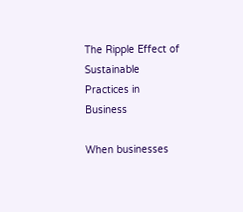The Ripple Effect of Sustainable Practices in Business

When businesses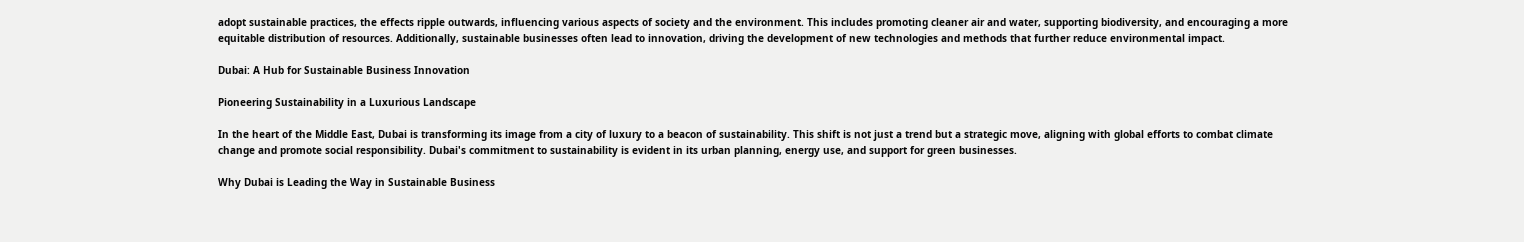adopt sustainable practices, the effects ripple outwards, influencing various aspects of society and the environment. This includes promoting cleaner air and water, supporting biodiversity, and encouraging a more equitable distribution of resources. Additionally, sustainable businesses often lead to innovation, driving the development of new technologies and methods that further reduce environmental impact.

Dubai: A Hub for Sustainable Business Innovation

Pioneering Sustainability in a Luxurious Landscape

In the heart of the Middle East, Dubai is transforming its image from a city of luxury to a beacon of sustainability. This shift is not just a trend but a strategic move, aligning with global efforts to combat climate change and promote social responsibility. Dubai's commitment to sustainability is evident in its urban planning, energy use, and support for green businesses.

Why Dubai is Leading the Way in Sustainable Business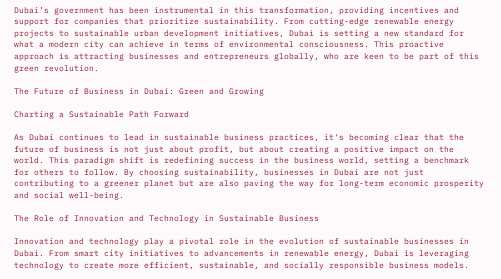Dubai’s government has been instrumental in this transformation, providing incentives and support for companies that prioritize sustainability. From cutting-edge renewable energy projects to sustainable urban development initiatives, Dubai is setting a new standard for what a modern city can achieve in terms of environmental consciousness. This proactive approach is attracting businesses and entrepreneurs globally, who are keen to be part of this green revolution.

The Future of Business in Dubai: Green and Growing

Charting a Sustainable Path Forward

As Dubai continues to lead in sustainable business practices, it's becoming clear that the future of business is not just about profit, but about creating a positive impact on the world. This paradigm shift is redefining success in the business world, setting a benchmark for others to follow. By choosing sustainability, businesses in Dubai are not just contributing to a greener planet but are also paving the way for long-term economic prosperity and social well-being.

The Role of Innovation and Technology in Sustainable Business

Innovation and technology play a pivotal role in the evolution of sustainable businesses in Dubai. From smart city initiatives to advancements in renewable energy, Dubai is leveraging technology to create more efficient, sustainable, and socially responsible business models.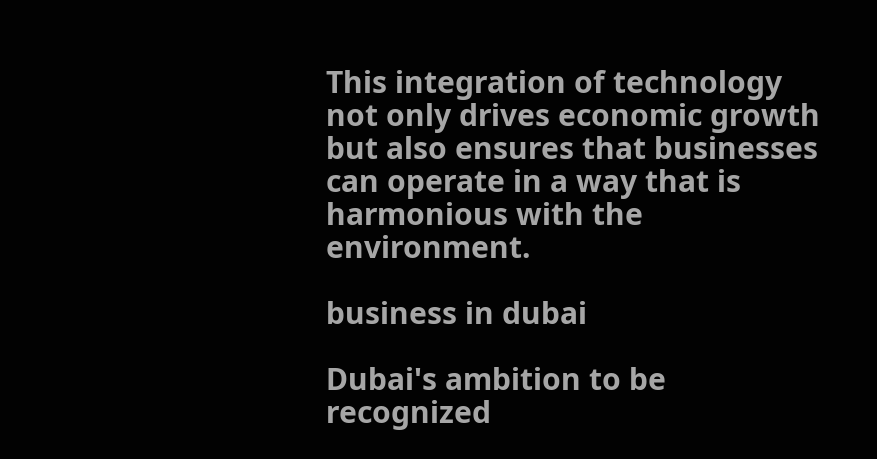This integration of technology not only drives economic growth but also ensures that businesses can operate in a way that is harmonious with the environment.

business in dubai

Dubai's ambition to be recognized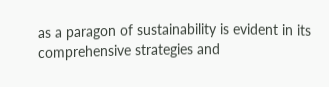as a paragon of sustainability is evident in its comprehensive strategies and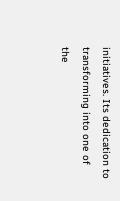initiatives. Its dedication to transforming into one of the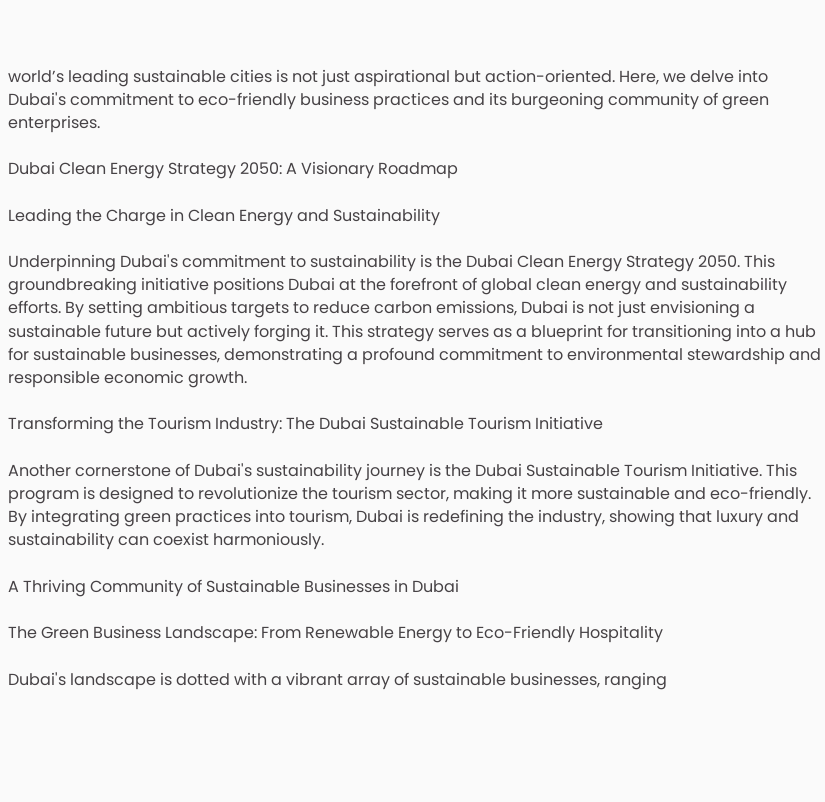world’s leading sustainable cities is not just aspirational but action-oriented. Here, we delve into Dubai's commitment to eco-friendly business practices and its burgeoning community of green enterprises.

Dubai Clean Energy Strategy 2050: A Visionary Roadmap

Leading the Charge in Clean Energy and Sustainability

Underpinning Dubai's commitment to sustainability is the Dubai Clean Energy Strategy 2050. This groundbreaking initiative positions Dubai at the forefront of global clean energy and sustainability efforts. By setting ambitious targets to reduce carbon emissions, Dubai is not just envisioning a sustainable future but actively forging it. This strategy serves as a blueprint for transitioning into a hub for sustainable businesses, demonstrating a profound commitment to environmental stewardship and responsible economic growth.

Transforming the Tourism Industry: The Dubai Sustainable Tourism Initiative

Another cornerstone of Dubai's sustainability journey is the Dubai Sustainable Tourism Initiative. This program is designed to revolutionize the tourism sector, making it more sustainable and eco-friendly. By integrating green practices into tourism, Dubai is redefining the industry, showing that luxury and sustainability can coexist harmoniously.

A Thriving Community of Sustainable Businesses in Dubai

The Green Business Landscape: From Renewable Energy to Eco-Friendly Hospitality

Dubai's landscape is dotted with a vibrant array of sustainable businesses, ranging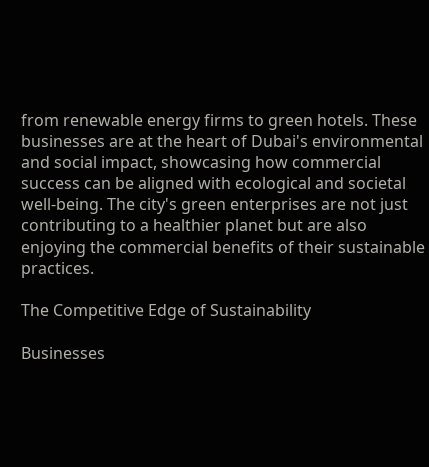from renewable energy firms to green hotels. These businesses are at the heart of Dubai's environmental and social impact, showcasing how commercial success can be aligned with ecological and societal well-being. The city's green enterprises are not just contributing to a healthier planet but are also enjoying the commercial benefits of their sustainable practices.

The Competitive Edge of Sustainability

Businesses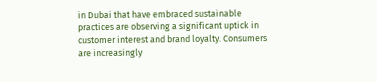in Dubai that have embraced sustainable practices are observing a significant uptick in customer interest and brand loyalty. Consumers are increasingly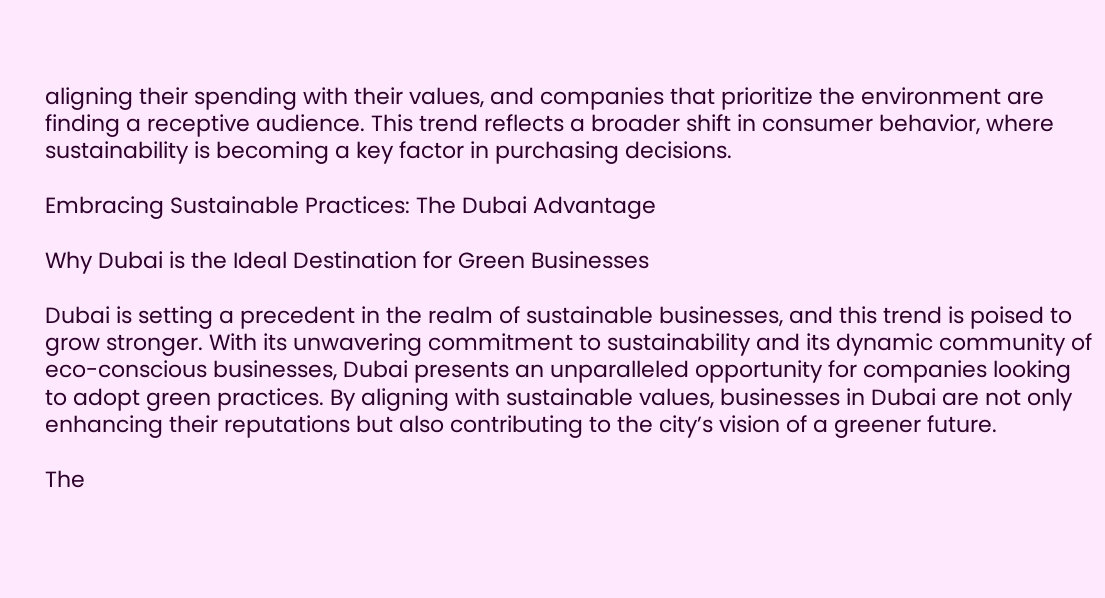aligning their spending with their values, and companies that prioritize the environment are finding a receptive audience. This trend reflects a broader shift in consumer behavior, where sustainability is becoming a key factor in purchasing decisions.

Embracing Sustainable Practices: The Dubai Advantage

Why Dubai is the Ideal Destination for Green Businesses

Dubai is setting a precedent in the realm of sustainable businesses, and this trend is poised to grow stronger. With its unwavering commitment to sustainability and its dynamic community of eco-conscious businesses, Dubai presents an unparalleled opportunity for companies looking to adopt green practices. By aligning with sustainable values, businesses in Dubai are not only enhancing their reputations but also contributing to the city’s vision of a greener future.

The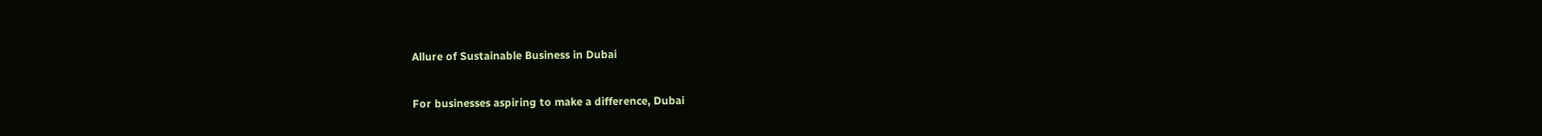Allure of Sustainable Business in Dubai

For businesses aspiring to make a difference, Dubai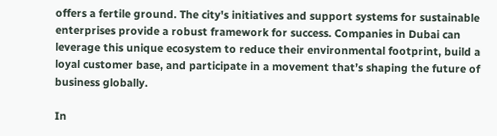offers a fertile ground. The city's initiatives and support systems for sustainable enterprises provide a robust framework for success. Companies in Dubai can leverage this unique ecosystem to reduce their environmental footprint, build a loyal customer base, and participate in a movement that’s shaping the future of business globally.

In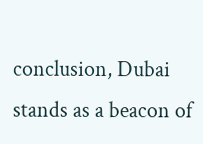conclusion, Dubai stands as a beacon of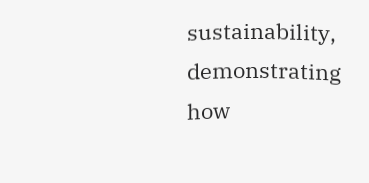sustainability, demonstrating how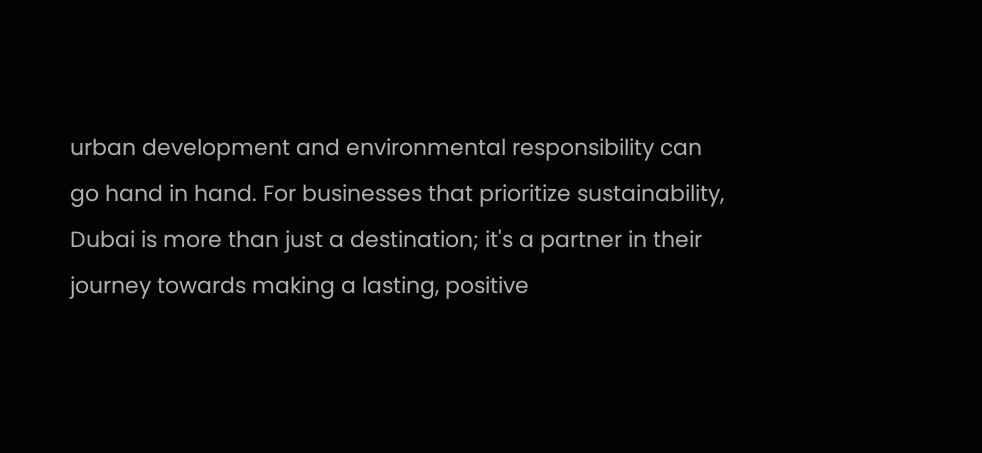urban development and environmental responsibility can go hand in hand. For businesses that prioritize sustainability, Dubai is more than just a destination; it's a partner in their journey towards making a lasting, positive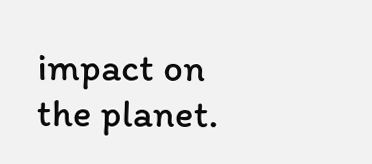impact on the planet.